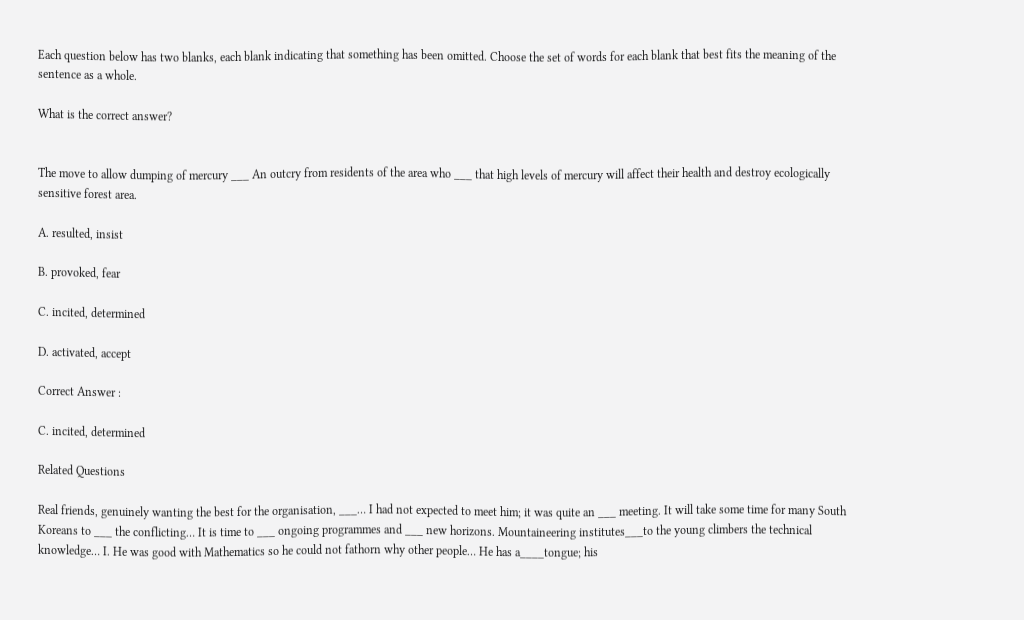Each question below has two blanks, each blank indicating that something has been omitted. Choose the set of words for each blank that best fits the meaning of the sentence as a whole.

What is the correct answer?


The move to allow dumping of mercury ___ An outcry from residents of the area who ___ that high levels of mercury will affect their health and destroy ecologically sensitive forest area.

A. resulted, insist

B. provoked, fear

C. incited, determined

D. activated, accept

Correct Answer :

C. incited, determined

Related Questions

Real friends, genuinely wanting the best for the organisation, ___… I had not expected to meet him; it was quite an ___ meeting. It will take some time for many South Koreans to ___ the conflicting… It is time to ___ ongoing programmes and ___ new horizons. Mountaineering institutes___to the young climbers the technical knowledge… I. He was good with Mathematics so he could not fathorn why other people… He has a____tongue; his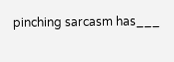pinching sarcasm has___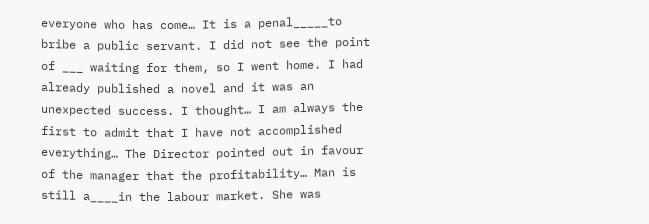everyone who has come… It is a penal_____to bribe a public servant. I did not see the point of ___ waiting for them, so I went home. I had already published a novel and it was an unexpected success. I thought… I am always the first to admit that I have not accomplished everything… The Director pointed out in favour of the manager that the profitability… Man is still a____in the labour market. She was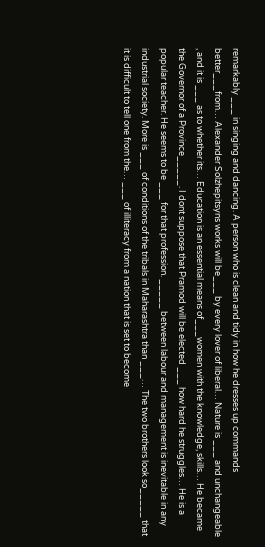remarkably ___ in singing and dancing. A person who is clean and tidy in how he dresses up commands better___from… Alexander Solzhepitsyns works will be___ by every lover of liberal… Nature is ___ and unchangeable , and it is ___ as to whether its… Education is an essential means of___women with the knowledge, skills… He became the Governor of a Province_____. I dont suppose that Pramod will be elected ___ how hard he struggles… He is a popular teacher. He seems to be ___ for that profession. _____ between labour and management is inevitable in any industrial society. More is ___ of conditions of the tribals in Maharashtra than ___… The two brothers look so_____ that it is difficult to tell one from the… ___ of illiteracy from a nation that is set to become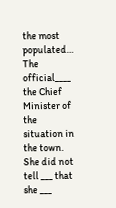the most populated… The official____ the Chief Minister of the situation in the town. She did not tell ___ that she ___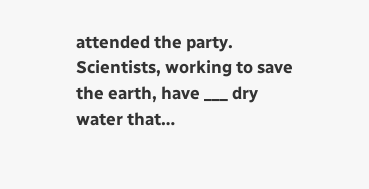attended the party. Scientists, working to save the earth, have ___ dry water that…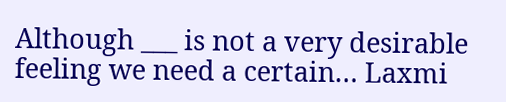Although ___ is not a very desirable feeling we need a certain… Laxmi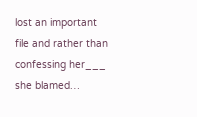lost an important file and rather than confessing her___ she blamed…